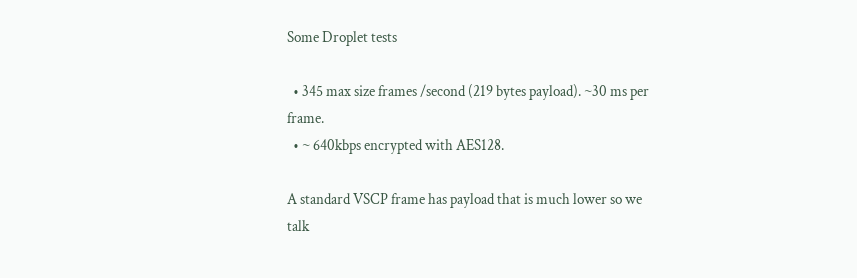Some Droplet tests

  • 345 max size frames /second (219 bytes payload). ~30 ms per frame.
  • ~ 640kbps encrypted with AES128.

A standard VSCP frame has payload that is much lower so we talk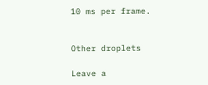10 ms per frame.


Other droplets

Leave a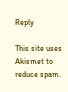Reply

This site uses Akismet to reduce spam.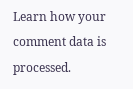Learn how your comment data is processed.